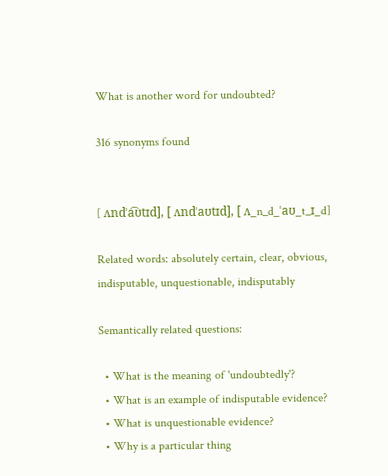What is another word for undoubted?

316 synonyms found


[ ʌndˈa͡ʊtɪd], [ ʌndˈaʊtɪd], [ ʌ_n_d_ˈaʊ_t_ɪ_d]

Related words: absolutely certain, clear, obvious, indisputable, unquestionable, indisputably

Semantically related questions:

  • What is the meaning of 'undoubtedly'?
  • What is an example of indisputable evidence?
  • What is unquestionable evidence?
  • Why is a particular thing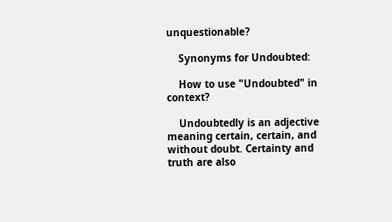unquestionable?

    Synonyms for Undoubted:

    How to use "Undoubted" in context?

    Undoubtedly is an adjective meaning certain, certain, and without doubt. Certainty and truth are also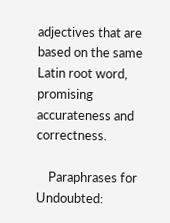adjectives that are based on the same Latin root word, promising accurateness and correctness.

    Paraphrases for Undoubted: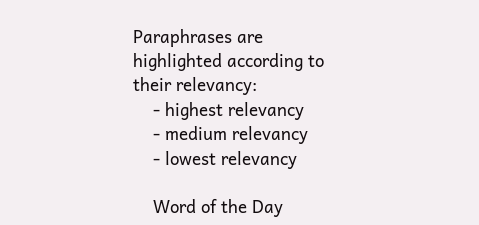Paraphrases are highlighted according to their relevancy:
    - highest relevancy
    - medium relevancy
    - lowest relevancy

    Word of the Day